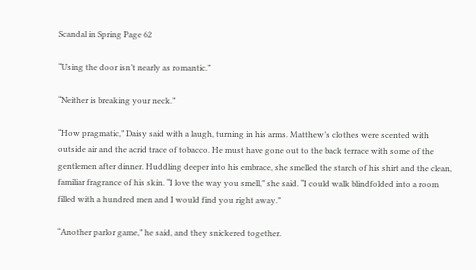Scandal in Spring Page 62

“Using the door isn’t nearly as romantic.”

“Neither is breaking your neck.”

“How pragmatic,” Daisy said with a laugh, turning in his arms. Matthew’s clothes were scented with outside air and the acrid trace of tobacco. He must have gone out to the back terrace with some of the gentlemen after dinner. Huddling deeper into his embrace, she smelled the starch of his shirt and the clean, familiar fragrance of his skin. “I love the way you smell,” she said. “I could walk blindfolded into a room filled with a hundred men and I would find you right away.”

“Another parlor game,” he said, and they snickered together.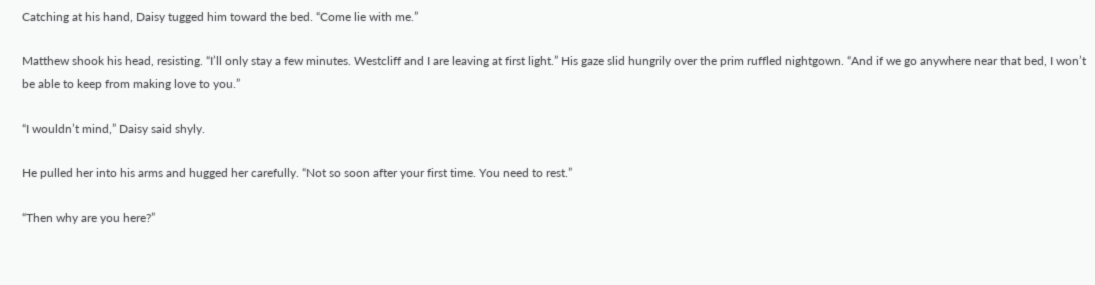Catching at his hand, Daisy tugged him toward the bed. “Come lie with me.”

Matthew shook his head, resisting. “I’ll only stay a few minutes. Westcliff and I are leaving at first light.” His gaze slid hungrily over the prim ruffled nightgown. “And if we go anywhere near that bed, I won’t be able to keep from making love to you.”

“I wouldn’t mind,” Daisy said shyly.

He pulled her into his arms and hugged her carefully. “Not so soon after your first time. You need to rest.”

“Then why are you here?”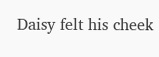Daisy felt his cheek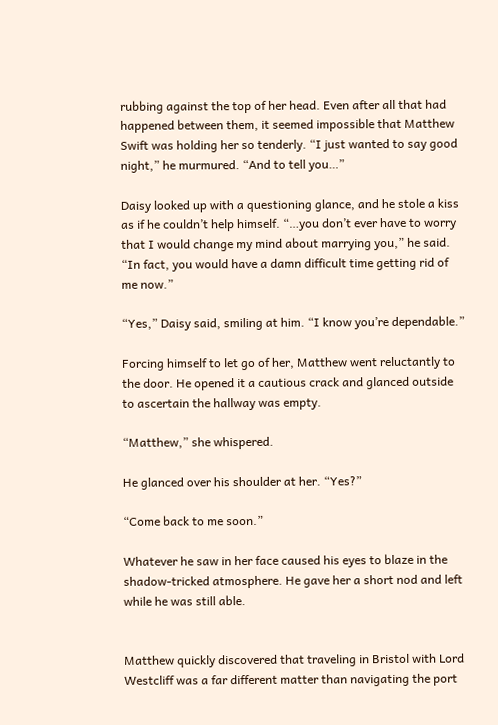rubbing against the top of her head. Even after all that had happened between them, it seemed impossible that Matthew Swift was holding her so tenderly. “I just wanted to say good night,” he murmured. “And to tell you…”

Daisy looked up with a questioning glance, and he stole a kiss as if he couldn’t help himself. “…you don’t ever have to worry that I would change my mind about marrying you,” he said. “In fact, you would have a damn difficult time getting rid of me now.”

“Yes,” Daisy said, smiling at him. “I know you’re dependable.”

Forcing himself to let go of her, Matthew went reluctantly to the door. He opened it a cautious crack and glanced outside to ascertain the hallway was empty.

“Matthew,” she whispered.

He glanced over his shoulder at her. “Yes?”

“Come back to me soon.”

Whatever he saw in her face caused his eyes to blaze in the shadow-tricked atmosphere. He gave her a short nod and left while he was still able.


Matthew quickly discovered that traveling in Bristol with Lord Westcliff was a far different matter than navigating the port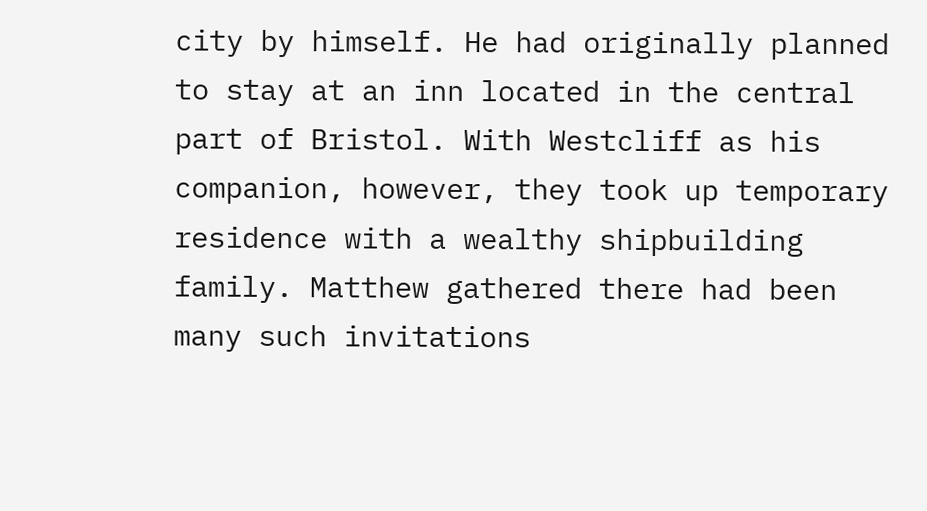city by himself. He had originally planned to stay at an inn located in the central part of Bristol. With Westcliff as his companion, however, they took up temporary residence with a wealthy shipbuilding family. Matthew gathered there had been many such invitations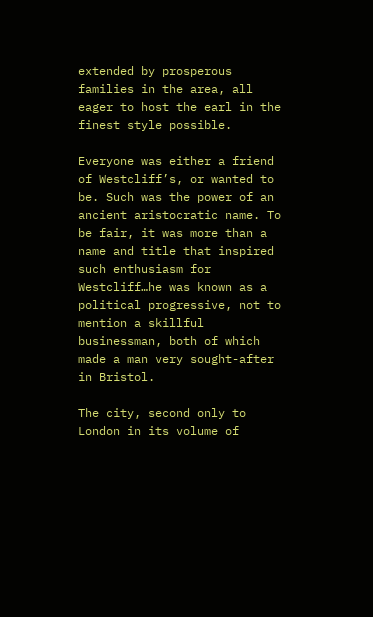extended by prosperous families in the area, all eager to host the earl in the finest style possible.

Everyone was either a friend of Westcliff’s, or wanted to be. Such was the power of an ancient aristocratic name. To be fair, it was more than a name and title that inspired such enthusiasm for Westcliff…he was known as a political progressive, not to mention a skillful businessman, both of which made a man very sought-after in Bristol.

The city, second only to London in its volume of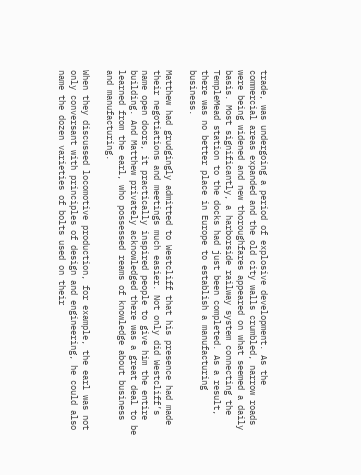trade, was undergoing a period of explosive development. As the commercial areas expanded and the old city walls crumbled, narrow roads were being widened and new thoroughfares appeared on what seemed a daily basis. Most significantly, a harborside railway system connecting the TempleMead station to the docks had just been completed. As a result, there was no better place in Europe to establish a manufacturing business.

Matthew had grudgingly admitted to Westcliff that his presence had made their negotiations and meetings much easier. Not only did Westcliff’s name open doors, it practically inspired people to give him the entire building. And Matthew privately acknowledged there was a great deal to be learned from the earl, who possessed reams of knowledge about business and manufacturing.

When they discussed locomotive production, for example, the earl was not only conversant with principles of design and engineering, he could also name the dozen varieties of bolts used on their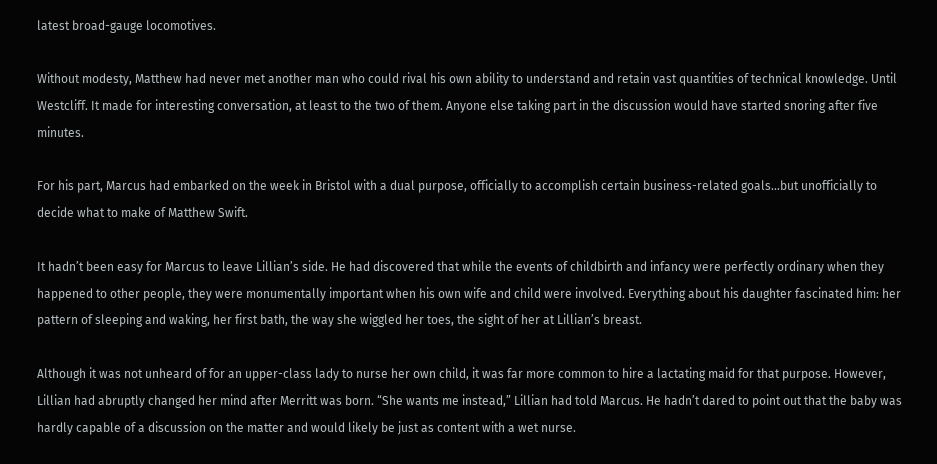latest broad-gauge locomotives.

Without modesty, Matthew had never met another man who could rival his own ability to understand and retain vast quantities of technical knowledge. Until Westcliff. It made for interesting conversation, at least to the two of them. Anyone else taking part in the discussion would have started snoring after five minutes.

For his part, Marcus had embarked on the week in Bristol with a dual purpose, officially to accomplish certain business-related goals…but unofficially to decide what to make of Matthew Swift.

It hadn’t been easy for Marcus to leave Lillian’s side. He had discovered that while the events of childbirth and infancy were perfectly ordinary when they happened to other people, they were monumentally important when his own wife and child were involved. Everything about his daughter fascinated him: her pattern of sleeping and waking, her first bath, the way she wiggled her toes, the sight of her at Lillian’s breast.

Although it was not unheard of for an upper-class lady to nurse her own child, it was far more common to hire a lactating maid for that purpose. However, Lillian had abruptly changed her mind after Merritt was born. “She wants me instead,” Lillian had told Marcus. He hadn’t dared to point out that the baby was hardly capable of a discussion on the matter and would likely be just as content with a wet nurse.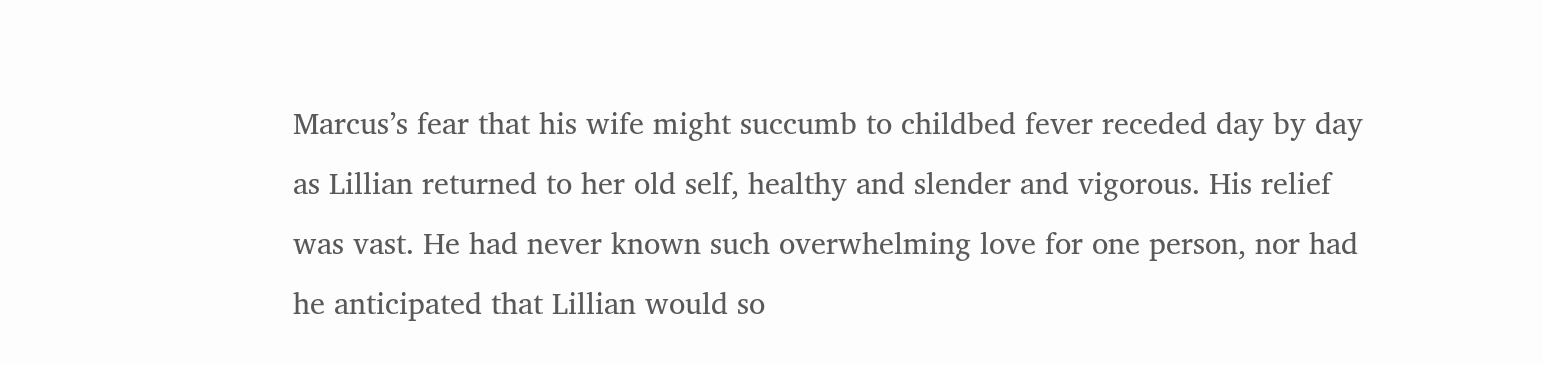Marcus’s fear that his wife might succumb to childbed fever receded day by day as Lillian returned to her old self, healthy and slender and vigorous. His relief was vast. He had never known such overwhelming love for one person, nor had he anticipated that Lillian would so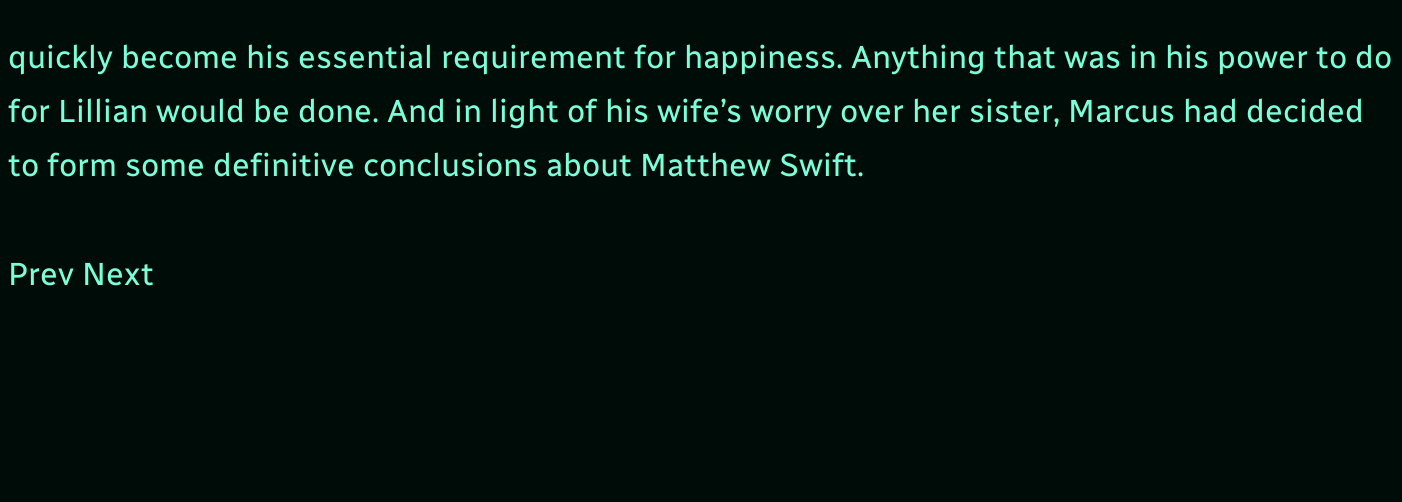quickly become his essential requirement for happiness. Anything that was in his power to do for Lillian would be done. And in light of his wife’s worry over her sister, Marcus had decided to form some definitive conclusions about Matthew Swift.

Prev Next